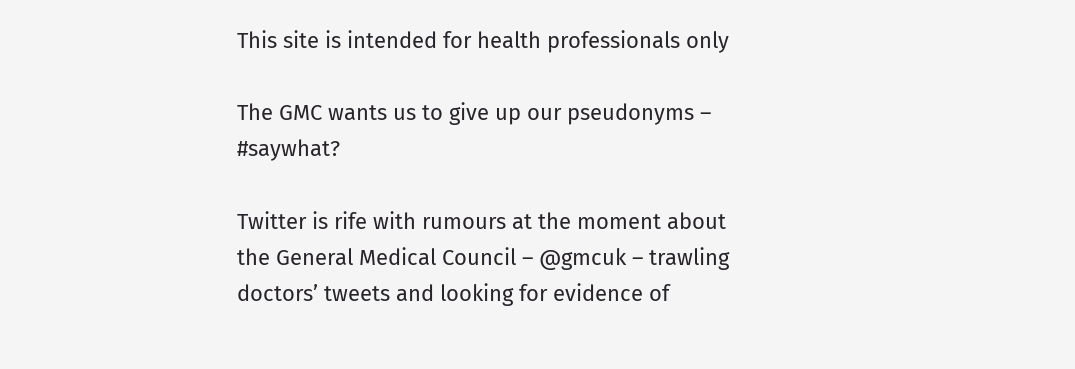This site is intended for health professionals only

The GMC wants us to give up our pseudonyms – #saywhat?

Twitter is rife with rumours at the moment about the General Medical Council – @gmcuk – trawling doctors’ tweets and looking for evidence of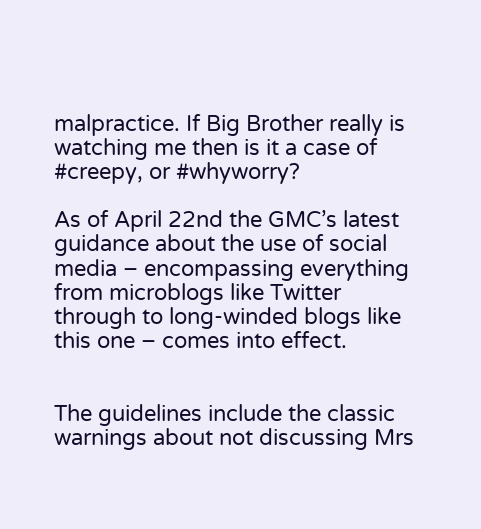malpractice. If Big Brother really is watching me then is it a case of #creepy, or #whyworry?

As of April 22nd the GMC’s latest guidance about the use of social media – encompassing everything from microblogs like Twitter through to long-winded blogs like this one – comes into effect.


The guidelines include the classic warnings about not discussing Mrs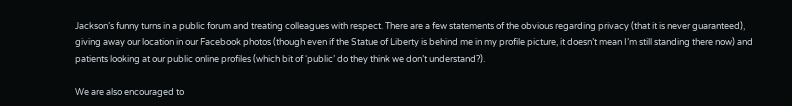Jackson’s funny turns in a public forum and treating colleagues with respect. There are a few statements of the obvious regarding privacy (that it is never guaranteed), giving away our location in our Facebook photos (though even if the Statue of Liberty is behind me in my profile picture, it doesn’t mean I’m still standing there now) and patients looking at our public online profiles (which bit of ‘public’ do they think we don’t understand?).

We are also encouraged to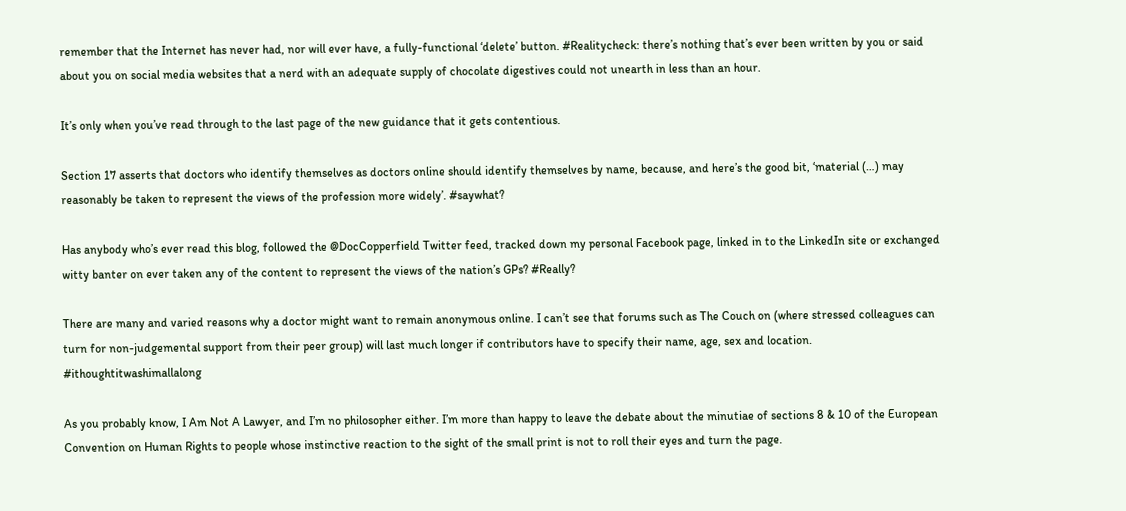remember that the Internet has never had, nor will ever have, a fully-functional ‘delete’ button. #Realitycheck: there’s nothing that’s ever been written by you or said about you on social media websites that a nerd with an adequate supply of chocolate digestives could not unearth in less than an hour.

It’s only when you’ve read through to the last page of the new guidance that it gets contentious.

Section 17 asserts that doctors who identify themselves as doctors online should identify themselves by name, because, and here’s the good bit, ‘material (…) may reasonably be taken to represent the views of the profession more widely’. #saywhat?

Has anybody who’s ever read this blog, followed the @DocCopperfield Twitter feed, tracked down my personal Facebook page, linked in to the LinkedIn site or exchanged witty banter on ever taken any of the content to represent the views of the nation’s GPs? #Really?

There are many and varied reasons why a doctor might want to remain anonymous online. I can’t see that forums such as The Couch on (where stressed colleagues can turn for non-judgemental support from their peer group) will last much longer if contributors have to specify their name, age, sex and location. #ithoughtitwashimallalong

As you probably know, I Am Not A Lawyer, and I’m no philosopher either. I’m more than happy to leave the debate about the minutiae of sections 8 & 10 of the European Convention on Human Rights to people whose instinctive reaction to the sight of the small print is not to roll their eyes and turn the page.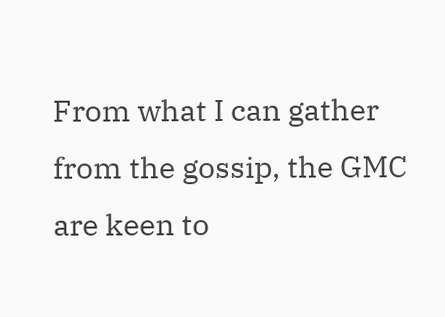From what I can gather from the gossip, the GMC are keen to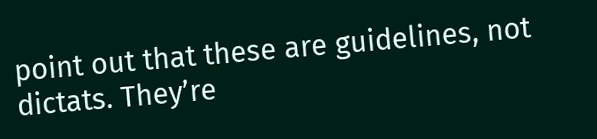point out that these are guidelines, not dictats. They’re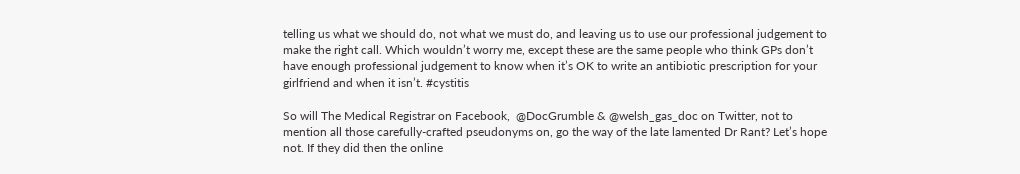telling us what we should do, not what we must do, and leaving us to use our professional judgement to make the right call. Which wouldn’t worry me, except these are the same people who think GPs don’t have enough professional judgement to know when it’s OK to write an antibiotic prescription for your girlfriend and when it isn’t. #cystitis

So will The Medical Registrar on Facebook,  @DocGrumble & @welsh_gas_doc on Twitter, not to mention all those carefully-crafted pseudonyms on, go the way of the late lamented Dr Rant? Let’s hope not. If they did then the online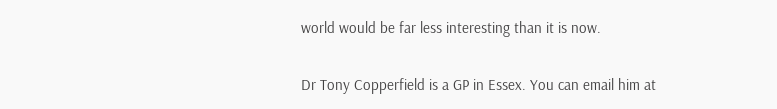world would be far less interesting than it is now.

Dr Tony Copperfield is a GP in Essex. You can email him at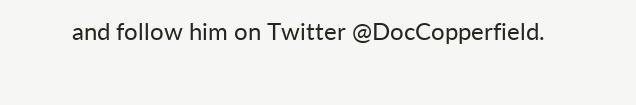and follow him on Twitter @DocCopperfield.